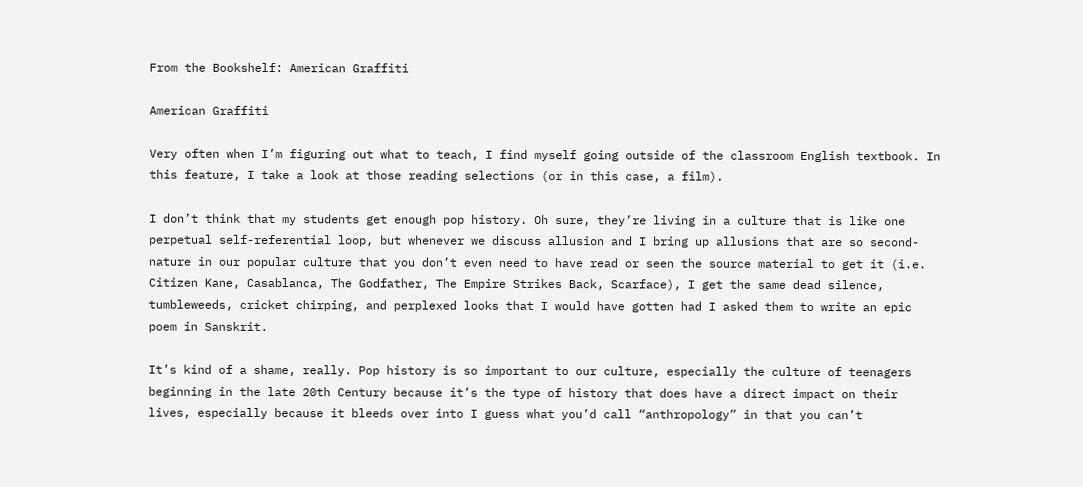From the Bookshelf: American Graffiti

American Graffiti

Very often when I’m figuring out what to teach, I find myself going outside of the classroom English textbook. In this feature, I take a look at those reading selections (or in this case, a film).

I don’t think that my students get enough pop history. Oh sure, they’re living in a culture that is like one perpetual self-referential loop, but whenever we discuss allusion and I bring up allusions that are so second-nature in our popular culture that you don’t even need to have read or seen the source material to get it (i.e. Citizen Kane, Casablanca, The Godfather, The Empire Strikes Back, Scarface), I get the same dead silence, tumbleweeds, cricket chirping, and perplexed looks that I would have gotten had I asked them to write an epic poem in Sanskrit.

It’s kind of a shame, really. Pop history is so important to our culture, especially the culture of teenagers beginning in the late 20th Century because it’s the type of history that does have a direct impact on their lives, especially because it bleeds over into I guess what you’d call “anthropology” in that you can’t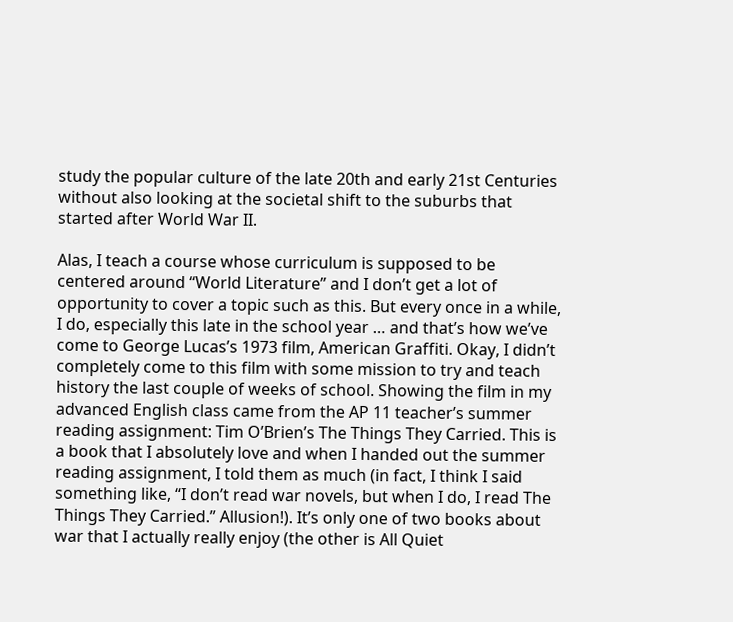study the popular culture of the late 20th and early 21st Centuries without also looking at the societal shift to the suburbs that started after World War II.

Alas, I teach a course whose curriculum is supposed to be centered around “World Literature” and I don’t get a lot of opportunity to cover a topic such as this. But every once in a while, I do, especially this late in the school year … and that’s how we’ve come to George Lucas’s 1973 film, American Graffiti. Okay, I didn’t completely come to this film with some mission to try and teach history the last couple of weeks of school. Showing the film in my advanced English class came from the AP 11 teacher’s summer reading assignment: Tim O’Brien’s The Things They Carried. This is a book that I absolutely love and when I handed out the summer reading assignment, I told them as much (in fact, I think I said something like, “I don’t read war novels, but when I do, I read The Things They Carried.” Allusion!). It’s only one of two books about war that I actually really enjoy (the other is All Quiet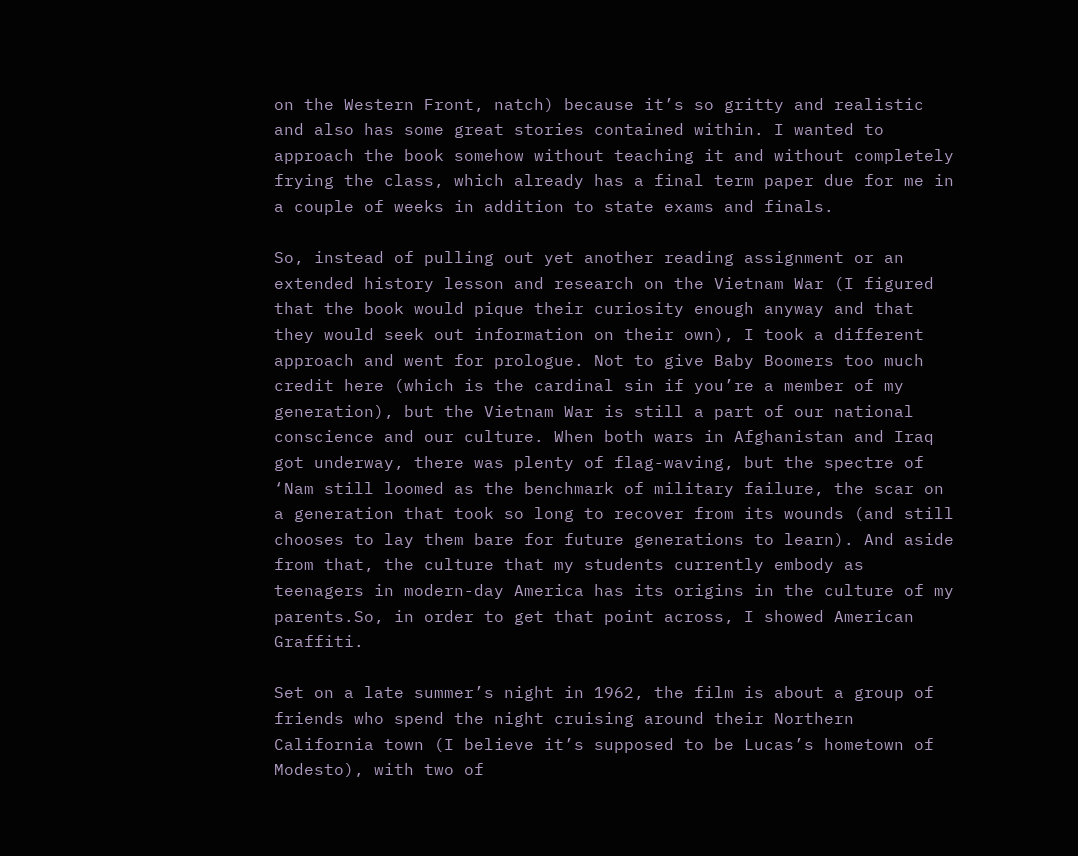on the Western Front, natch) because it’s so gritty and realistic and also has some great stories contained within. I wanted to approach the book somehow without teaching it and without completely frying the class, which already has a final term paper due for me in a couple of weeks in addition to state exams and finals.

So, instead of pulling out yet another reading assignment or an extended history lesson and research on the Vietnam War (I figured that the book would pique their curiosity enough anyway and that they would seek out information on their own), I took a different approach and went for prologue. Not to give Baby Boomers too much credit here (which is the cardinal sin if you’re a member of my generation), but the Vietnam War is still a part of our national conscience and our culture. When both wars in Afghanistan and Iraq got underway, there was plenty of flag-waving, but the spectre of ‘Nam still loomed as the benchmark of military failure, the scar on a generation that took so long to recover from its wounds (and still chooses to lay them bare for future generations to learn). And aside from that, the culture that my students currently embody as teenagers in modern-day America has its origins in the culture of my parents.So, in order to get that point across, I showed American Graffiti.

Set on a late summer’s night in 1962, the film is about a group of friends who spend the night cruising around their Northern California town (I believe it’s supposed to be Lucas’s hometown of Modesto), with two of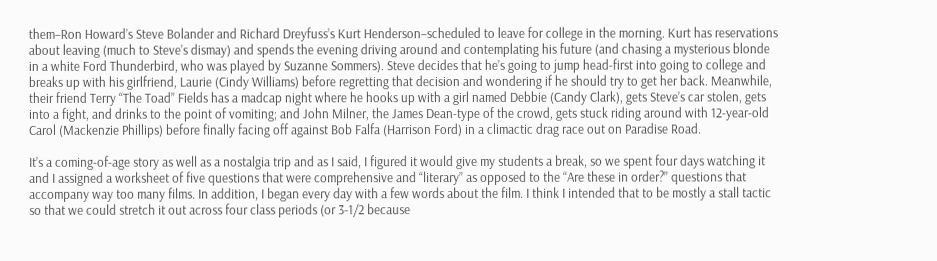them–Ron Howard’s Steve Bolander and Richard Dreyfuss’s Kurt Henderson–scheduled to leave for college in the morning. Kurt has reservations about leaving (much to Steve’s dismay) and spends the evening driving around and contemplating his future (and chasing a mysterious blonde in a white Ford Thunderbird, who was played by Suzanne Sommers). Steve decides that he’s going to jump head-first into going to college and breaks up with his girlfriend, Laurie (Cindy Williams) before regretting that decision and wondering if he should try to get her back. Meanwhile, their friend Terry “The Toad” Fields has a madcap night where he hooks up with a girl named Debbie (Candy Clark), gets Steve’s car stolen, gets into a fight, and drinks to the point of vomiting; and John Milner, the James Dean-type of the crowd, gets stuck riding around with 12-year-old Carol (Mackenzie Phillips) before finally facing off against Bob Falfa (Harrison Ford) in a climactic drag race out on Paradise Road.

It’s a coming-of-age story as well as a nostalgia trip and as I said, I figured it would give my students a break, so we spent four days watching it and I assigned a worksheet of five questions that were comprehensive and “literary” as opposed to the “Are these in order?” questions that accompany way too many films. In addition, I began every day with a few words about the film. I think I intended that to be mostly a stall tactic so that we could stretch it out across four class periods (or 3-1/2 because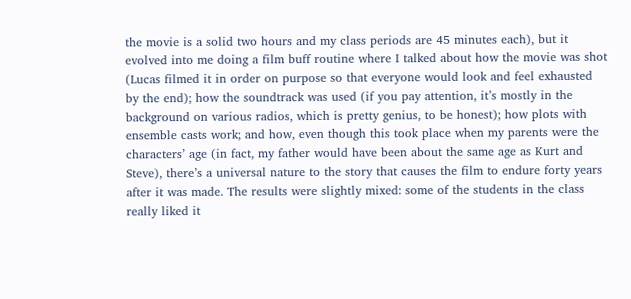the movie is a solid two hours and my class periods are 45 minutes each), but it evolved into me doing a film buff routine where I talked about how the movie was shot (Lucas filmed it in order on purpose so that everyone would look and feel exhausted by the end); how the soundtrack was used (if you pay attention, it’s mostly in the background on various radios, which is pretty genius, to be honest); how plots with ensemble casts work; and how, even though this took place when my parents were the characters’ age (in fact, my father would have been about the same age as Kurt and Steve), there’s a universal nature to the story that causes the film to endure forty years after it was made. The results were slightly mixed: some of the students in the class really liked it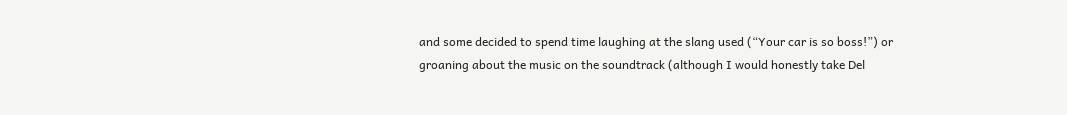and some decided to spend time laughing at the slang used (“Your car is so boss!”) or groaning about the music on the soundtrack (although I would honestly take Del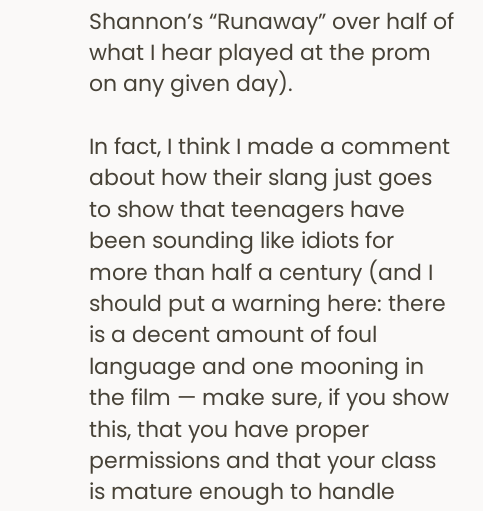Shannon’s “Runaway” over half of what I hear played at the prom on any given day).

In fact, I think I made a comment about how their slang just goes to show that teenagers have been sounding like idiots for more than half a century (and I should put a warning here: there is a decent amount of foul language and one mooning in the film — make sure, if you show this, that you have proper permissions and that your class is mature enough to handle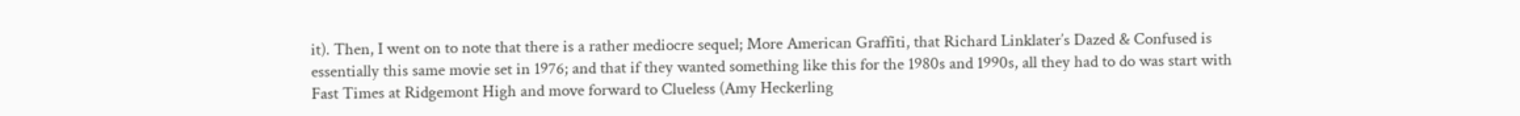it). Then, I went on to note that there is a rather mediocre sequel; More American Graffiti, that Richard Linklater’s Dazed & Confused is essentially this same movie set in 1976; and that if they wanted something like this for the 1980s and 1990s, all they had to do was start with Fast Times at Ridgemont High and move forward to Clueless (Amy Heckerling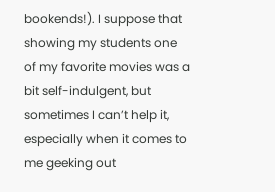bookends!). I suppose that showing my students one of my favorite movies was a bit self-indulgent, but sometimes I can’t help it, especially when it comes to me geeking out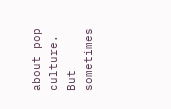about pop culture. But sometimes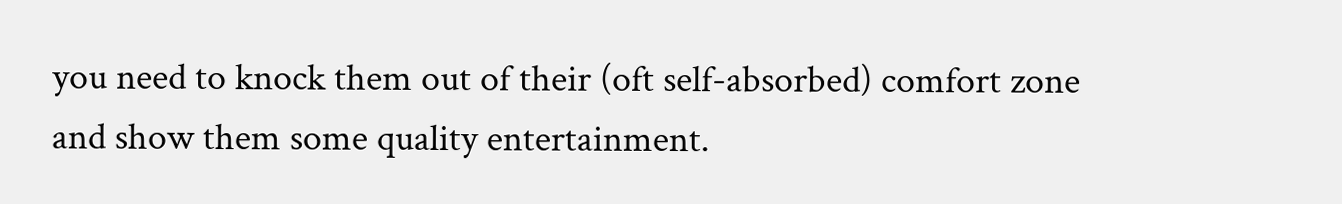you need to knock them out of their (oft self-absorbed) comfort zone and show them some quality entertainment.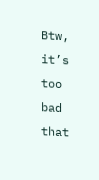Btw, it’s too bad that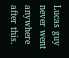Lucas guy never went anywhere after this.